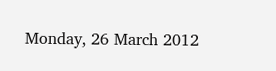Monday, 26 March 2012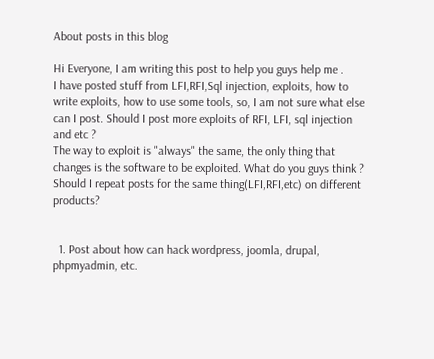About posts in this blog

Hi Everyone, I am writing this post to help you guys help me .
I have posted stuff from LFI,RFI,Sql injection, exploits, how to write exploits, how to use some tools, so, I am not sure what else can I post. Should I post more exploits of RFI, LFI, sql injection and etc ?
The way to exploit is "always" the same, the only thing that changes is the software to be exploited. What do you guys think ? Should I repeat posts for the same thing(LFI,RFI,etc) on different products?


  1. Post about how can hack wordpress, joomla, drupal, phpmyadmin, etc.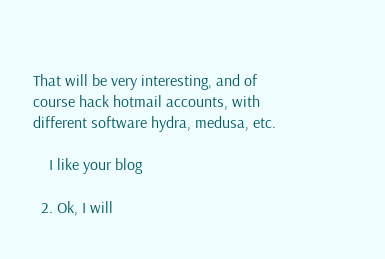That will be very interesting, and of course hack hotmail accounts, with different software hydra, medusa, etc.

    I like your blog

  2. Ok, I will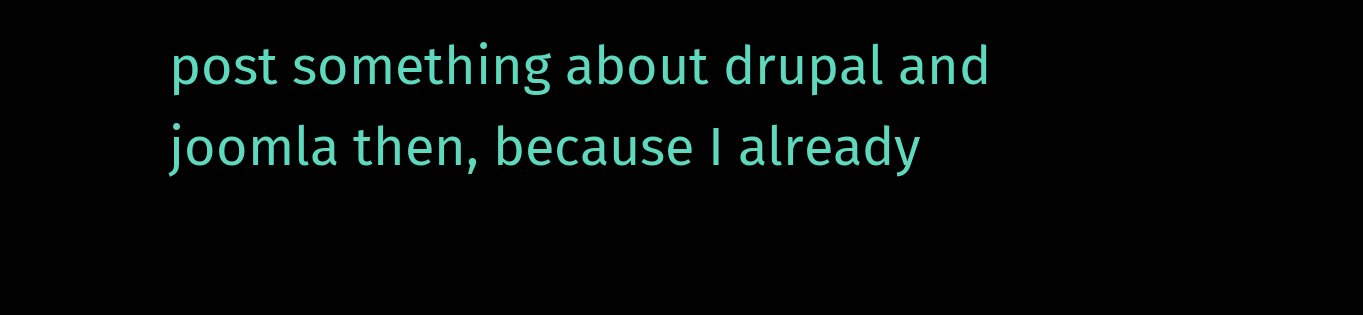post something about drupal and joomla then, because I already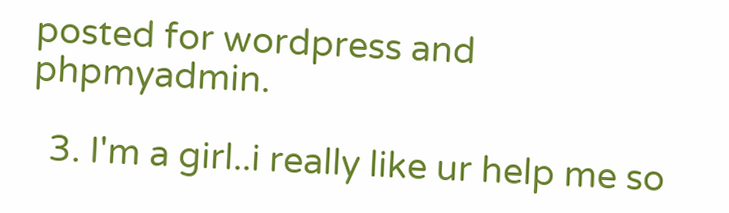posted for wordpress and phpmyadmin.

  3. I'm a girl..i really like ur help me so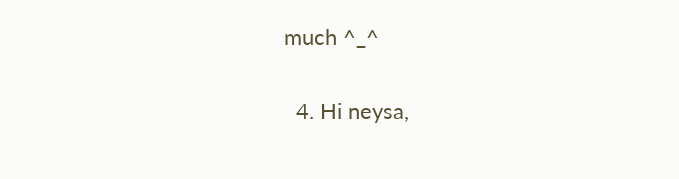much ^_^

  4. Hi neysa,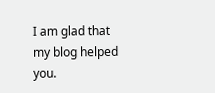I am glad that my blog helped you.